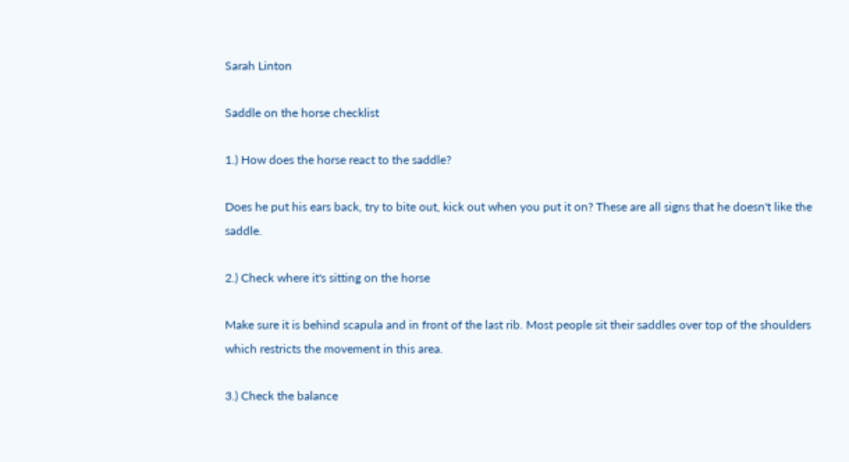Sarah Linton

Saddle on the horse checklist

1.) How does the horse react to the saddle?

Does he put his ears back, try to bite out, kick out when you put it on? These are all signs that he doesn't like the saddle.

2.) Check where it's sitting on the horse

Make sure it is behind scapula and in front of the last rib. Most people sit their saddles over top of the shoulders which restricts the movement in this area.

3.) Check the balance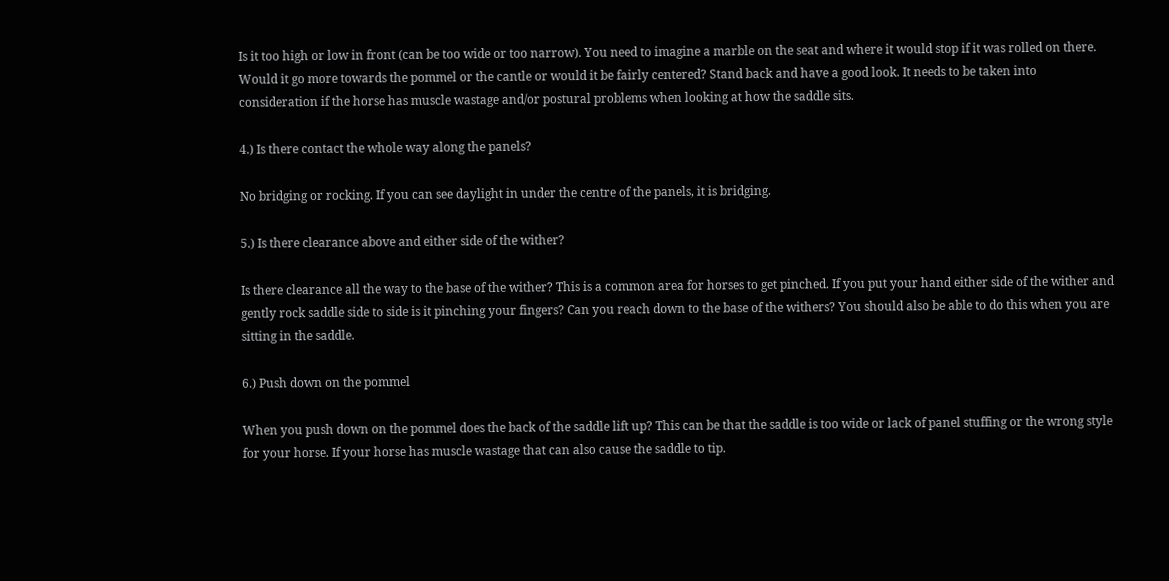Is it too high or low in front (can be too wide or too narrow). You need to imagine a marble on the seat and where it would stop if it was rolled on there. Would it go more towards the pommel or the cantle or would it be fairly centered? Stand back and have a good look. It needs to be taken into consideration if the horse has muscle wastage and/or postural problems when looking at how the saddle sits.

4.) Is there contact the whole way along the panels?

No bridging or rocking. If you can see daylight in under the centre of the panels, it is bridging.

5.) Is there clearance above and either side of the wither?

Is there clearance all the way to the base of the wither? This is a common area for horses to get pinched. If you put your hand either side of the wither and gently rock saddle side to side is it pinching your fingers? Can you reach down to the base of the withers? You should also be able to do this when you are sitting in the saddle.

6.) Push down on the pommel

When you push down on the pommel does the back of the saddle lift up? This can be that the saddle is too wide or lack of panel stuffing or the wrong style for your horse. If your horse has muscle wastage that can also cause the saddle to tip.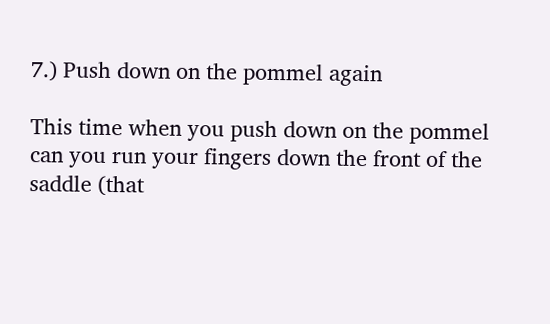7.) Push down on the pommel again

This time when you push down on the pommel can you run your fingers down the front of the saddle (that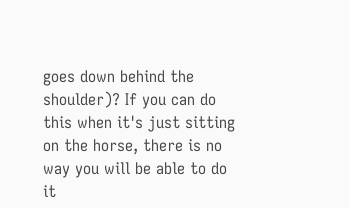goes down behind the shoulder)? If you can do this when it's just sitting on the horse, there is no way you will be able to do it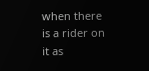when there is a rider on it as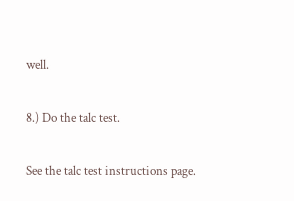well.

8.) Do the talc test.

See the talc test instructions page.